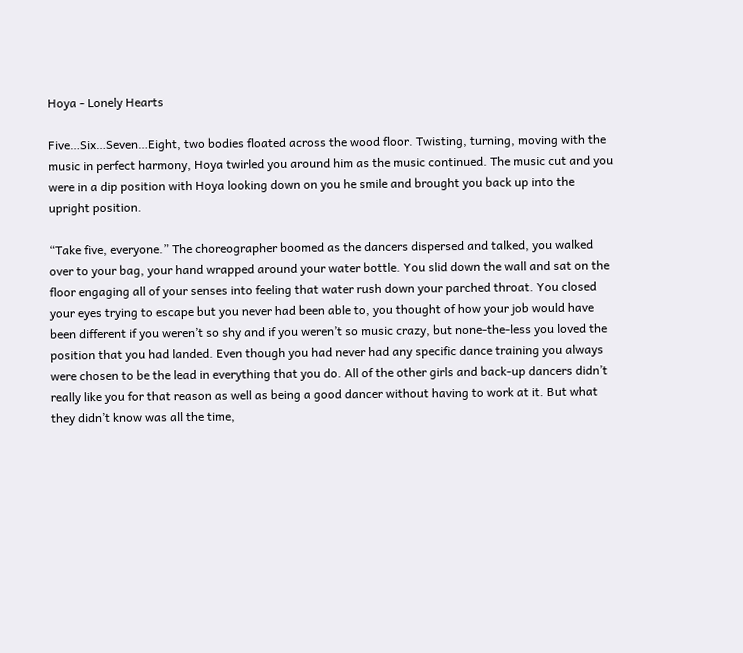Hoya - Lonely Hearts

Five…Six…Seven…Eight, two bodies floated across the wood floor. Twisting, turning, moving with the music in perfect harmony, Hoya twirled you around him as the music continued. The music cut and you were in a dip position with Hoya looking down on you he smile and brought you back up into the upright position.

“Take five, everyone.” The choreographer boomed as the dancers dispersed and talked, you walked over to your bag, your hand wrapped around your water bottle. You slid down the wall and sat on the floor engaging all of your senses into feeling that water rush down your parched throat. You closed your eyes trying to escape but you never had been able to, you thought of how your job would have been different if you weren’t so shy and if you weren’t so music crazy, but none-the-less you loved the position that you had landed. Even though you had never had any specific dance training you always were chosen to be the lead in everything that you do. All of the other girls and back-up dancers didn’t really like you for that reason as well as being a good dancer without having to work at it. But what they didn’t know was all the time,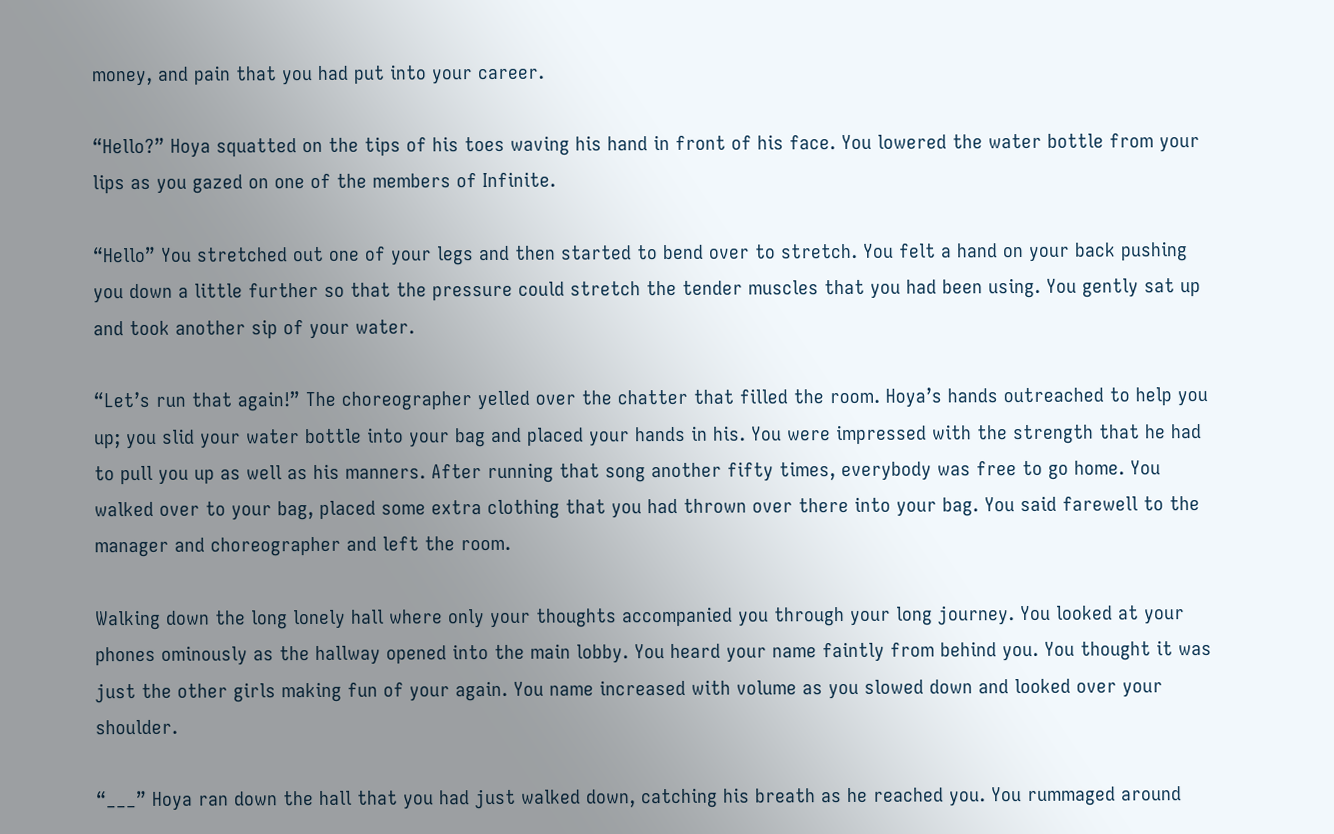money, and pain that you had put into your career.

“Hello?” Hoya squatted on the tips of his toes waving his hand in front of his face. You lowered the water bottle from your lips as you gazed on one of the members of Infinite.

“Hello” You stretched out one of your legs and then started to bend over to stretch. You felt a hand on your back pushing you down a little further so that the pressure could stretch the tender muscles that you had been using. You gently sat up and took another sip of your water.

“Let’s run that again!” The choreographer yelled over the chatter that filled the room. Hoya’s hands outreached to help you up; you slid your water bottle into your bag and placed your hands in his. You were impressed with the strength that he had to pull you up as well as his manners. After running that song another fifty times, everybody was free to go home. You walked over to your bag, placed some extra clothing that you had thrown over there into your bag. You said farewell to the manager and choreographer and left the room.

Walking down the long lonely hall where only your thoughts accompanied you through your long journey. You looked at your phones ominously as the hallway opened into the main lobby. You heard your name faintly from behind you. You thought it was just the other girls making fun of your again. You name increased with volume as you slowed down and looked over your shoulder.

“___” Hoya ran down the hall that you had just walked down, catching his breath as he reached you. You rummaged around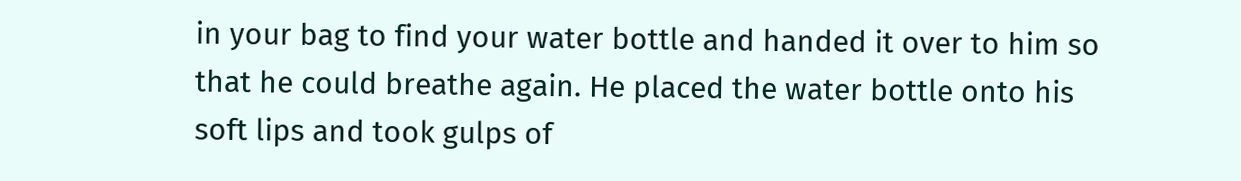in your bag to find your water bottle and handed it over to him so that he could breathe again. He placed the water bottle onto his soft lips and took gulps of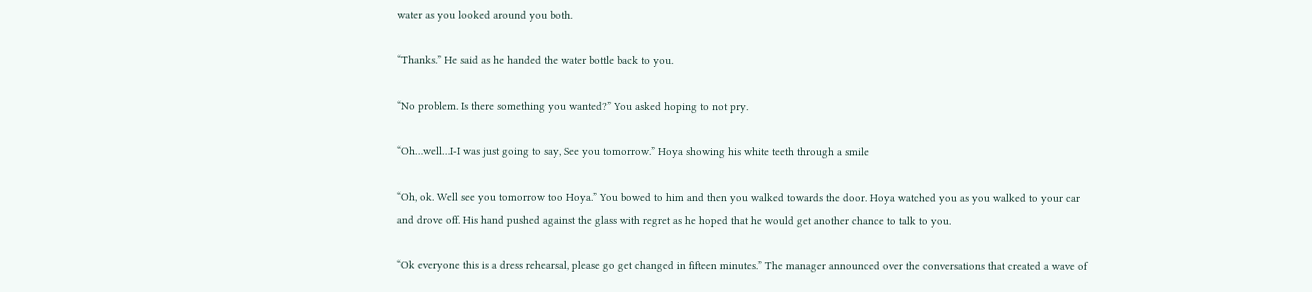water as you looked around you both.

“Thanks.” He said as he handed the water bottle back to you.

“No problem. Is there something you wanted?” You asked hoping to not pry.

“Oh…well…I-I was just going to say, See you tomorrow.” Hoya showing his white teeth through a smile

“Oh, ok. Well see you tomorrow too Hoya.” You bowed to him and then you walked towards the door. Hoya watched you as you walked to your car and drove off. His hand pushed against the glass with regret as he hoped that he would get another chance to talk to you.

“Ok everyone this is a dress rehearsal, please go get changed in fifteen minutes.” The manager announced over the conversations that created a wave of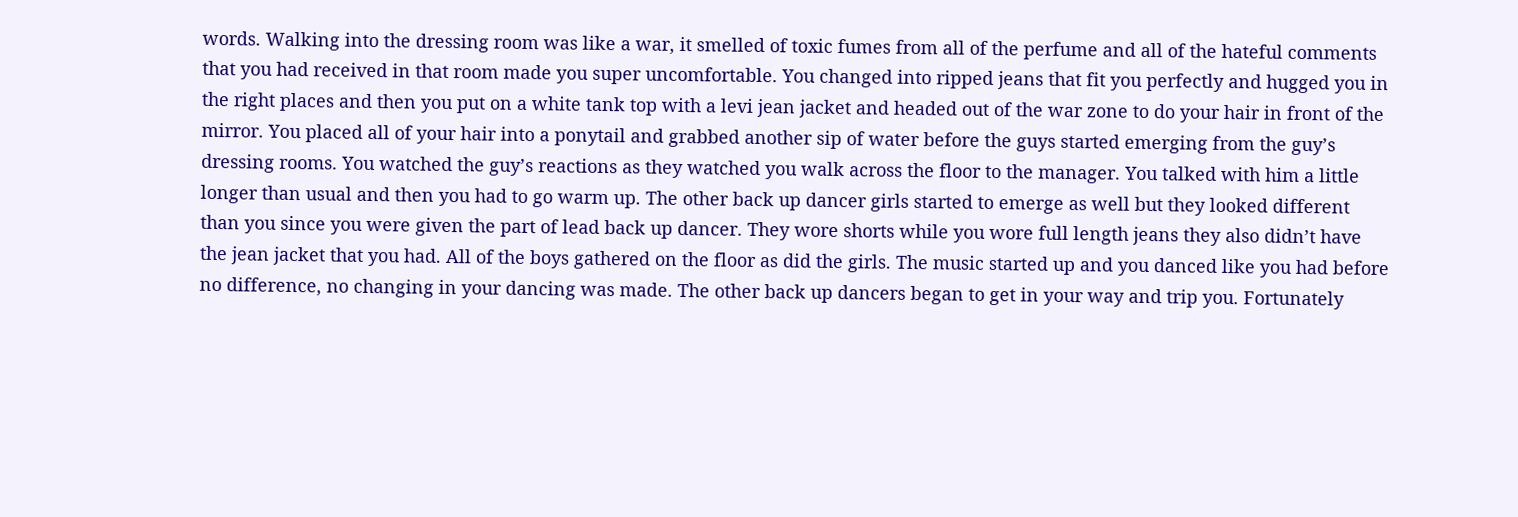words. Walking into the dressing room was like a war, it smelled of toxic fumes from all of the perfume and all of the hateful comments that you had received in that room made you super uncomfortable. You changed into ripped jeans that fit you perfectly and hugged you in the right places and then you put on a white tank top with a levi jean jacket and headed out of the war zone to do your hair in front of the mirror. You placed all of your hair into a ponytail and grabbed another sip of water before the guys started emerging from the guy’s dressing rooms. You watched the guy’s reactions as they watched you walk across the floor to the manager. You talked with him a little longer than usual and then you had to go warm up. The other back up dancer girls started to emerge as well but they looked different than you since you were given the part of lead back up dancer. They wore shorts while you wore full length jeans they also didn’t have the jean jacket that you had. All of the boys gathered on the floor as did the girls. The music started up and you danced like you had before no difference, no changing in your dancing was made. The other back up dancers began to get in your way and trip you. Fortunately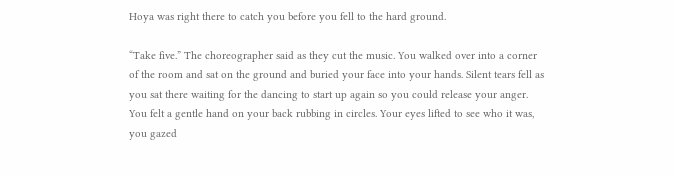Hoya was right there to catch you before you fell to the hard ground.

“Take five.” The choreographer said as they cut the music. You walked over into a corner of the room and sat on the ground and buried your face into your hands. Silent tears fell as you sat there waiting for the dancing to start up again so you could release your anger. You felt a gentle hand on your back rubbing in circles. Your eyes lifted to see who it was, you gazed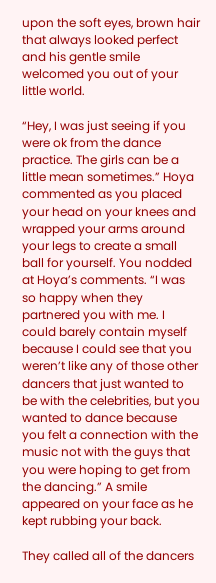upon the soft eyes, brown hair that always looked perfect and his gentle smile welcomed you out of your little world.

“Hey, I was just seeing if you were ok from the dance practice. The girls can be a little mean sometimes.” Hoya commented as you placed your head on your knees and wrapped your arms around your legs to create a small ball for yourself. You nodded at Hoya’s comments. “I was so happy when they partnered you with me. I could barely contain myself because I could see that you weren’t like any of those other dancers that just wanted to be with the celebrities, but you wanted to dance because you felt a connection with the music not with the guys that you were hoping to get from the dancing.” A smile appeared on your face as he kept rubbing your back.

They called all of the dancers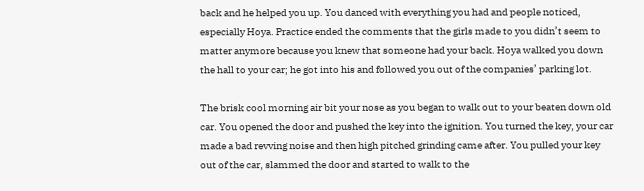back and he helped you up. You danced with everything you had and people noticed, especially Hoya. Practice ended the comments that the girls made to you didn’t seem to matter anymore because you knew that someone had your back. Hoya walked you down the hall to your car; he got into his and followed you out of the companies’ parking lot.

The brisk cool morning air bit your nose as you began to walk out to your beaten down old car. You opened the door and pushed the key into the ignition. You turned the key, your car made a bad revving noise and then high pitched grinding came after. You pulled your key out of the car, slammed the door and started to walk to the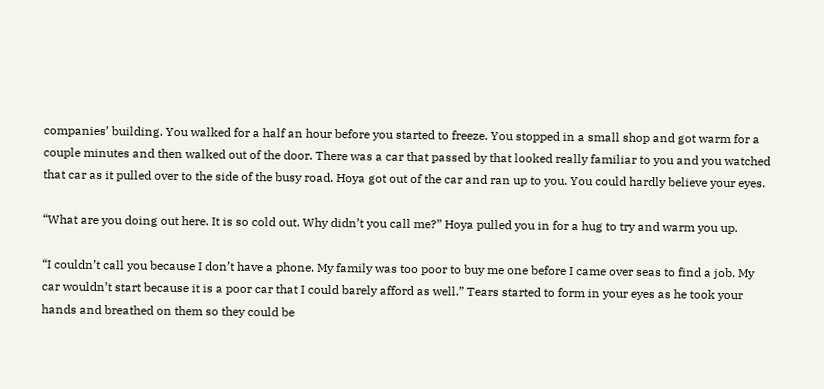companies’ building. You walked for a half an hour before you started to freeze. You stopped in a small shop and got warm for a couple minutes and then walked out of the door. There was a car that passed by that looked really familiar to you and you watched that car as it pulled over to the side of the busy road. Hoya got out of the car and ran up to you. You could hardly believe your eyes.

“What are you doing out here. It is so cold out. Why didn’t you call me?” Hoya pulled you in for a hug to try and warm you up.

“I couldn’t call you because I don’t have a phone. My family was too poor to buy me one before I came over seas to find a job. My car wouldn’t start because it is a poor car that I could barely afford as well.” Tears started to form in your eyes as he took your hands and breathed on them so they could be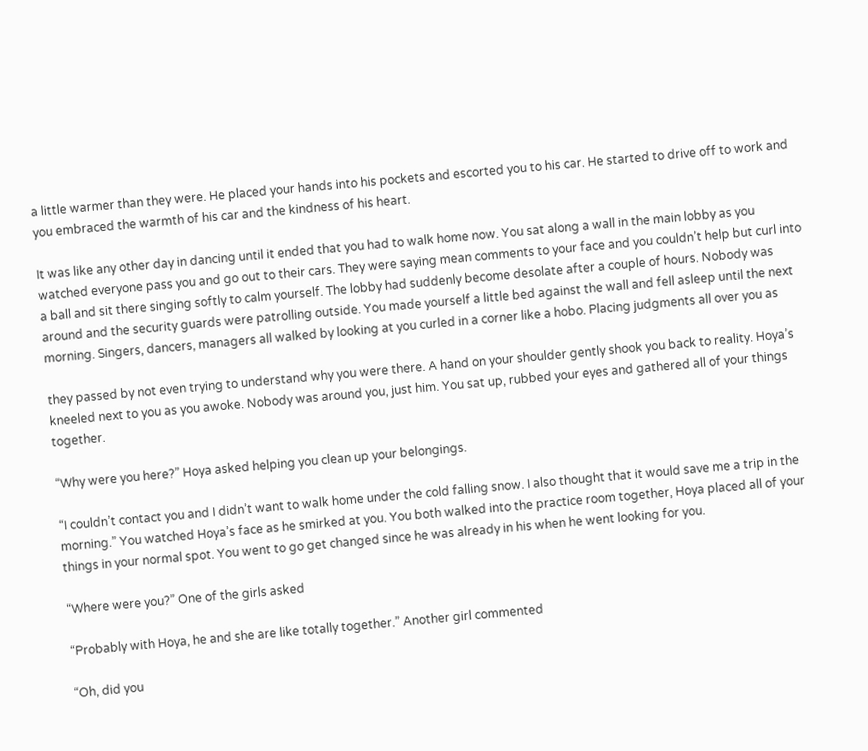a little warmer than they were. He placed your hands into his pockets and escorted you to his car. He started to drive off to work and you embraced the warmth of his car and the kindness of his heart.

It was like any other day in dancing until it ended that you had to walk home now. You sat along a wall in the main lobby as you watched everyone pass you and go out to their cars. They were saying mean comments to your face and you couldn’t help but curl into a ball and sit there singing softly to calm yourself. The lobby had suddenly become desolate after a couple of hours. Nobody was around and the security guards were patrolling outside. You made yourself a little bed against the wall and fell asleep until the next morning. Singers, dancers, managers all walked by looking at you curled in a corner like a hobo. Placing judgments all over you as

they passed by not even trying to understand why you were there. A hand on your shoulder gently shook you back to reality. Hoya’s kneeled next to you as you awoke. Nobody was around you, just him. You sat up, rubbed your eyes and gathered all of your things together.

“Why were you here?” Hoya asked helping you clean up your belongings.

“I couldn’t contact you and I didn’t want to walk home under the cold falling snow. I also thought that it would save me a trip in the morning.” You watched Hoya’s face as he smirked at you. You both walked into the practice room together, Hoya placed all of your things in your normal spot. You went to go get changed since he was already in his when he went looking for you.

“Where were you?” One of the girls asked

“Probably with Hoya, he and she are like totally together.” Another girl commented

“Oh, did you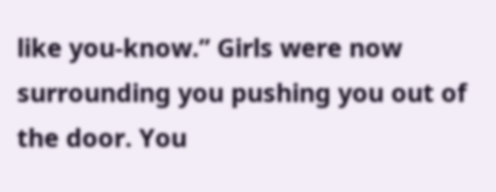like you-know.” Girls were now surrounding you pushing you out of the door. You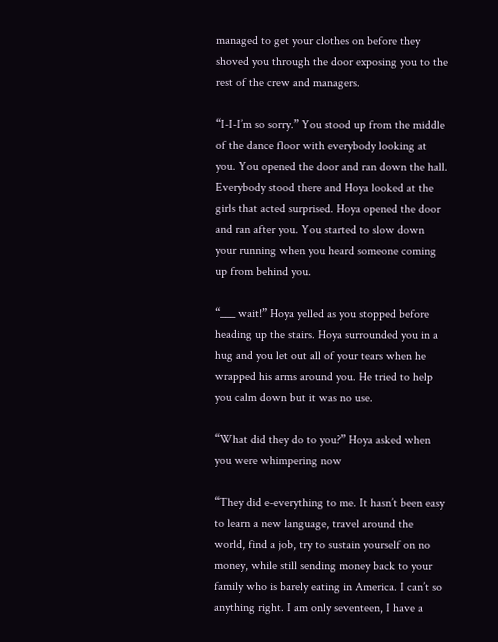managed to get your clothes on before they shoved you through the door exposing you to the rest of the crew and managers.

“I-I-I’m so sorry.” You stood up from the middle of the dance floor with everybody looking at you. You opened the door and ran down the hall. Everybody stood there and Hoya looked at the girls that acted surprised. Hoya opened the door and ran after you. You started to slow down your running when you heard someone coming up from behind you.

“___ wait!” Hoya yelled as you stopped before heading up the stairs. Hoya surrounded you in a hug and you let out all of your tears when he wrapped his arms around you. He tried to help you calm down but it was no use.

“What did they do to you?” Hoya asked when you were whimpering now

“They did e-everything to me. It hasn’t been easy to learn a new language, travel around the world, find a job, try to sustain yourself on no money, while still sending money back to your family who is barely eating in America. I can’t so anything right. I am only seventeen, I have a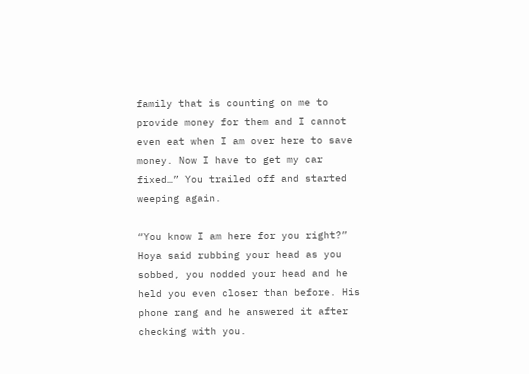family that is counting on me to provide money for them and I cannot even eat when I am over here to save money. Now I have to get my car fixed…” You trailed off and started weeping again.

“You know I am here for you right?” Hoya said rubbing your head as you sobbed, you nodded your head and he held you even closer than before. His phone rang and he answered it after checking with you.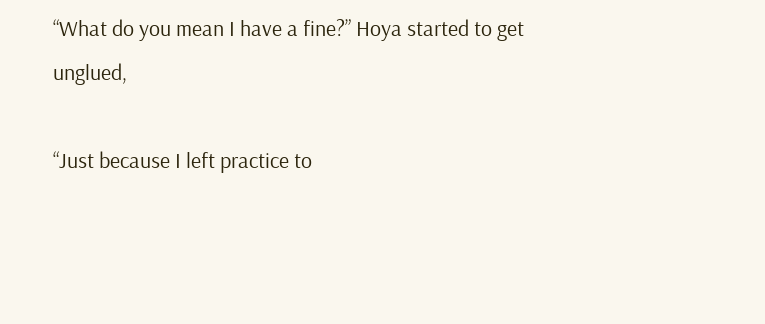“What do you mean I have a fine?” Hoya started to get unglued,

“Just because I left practice to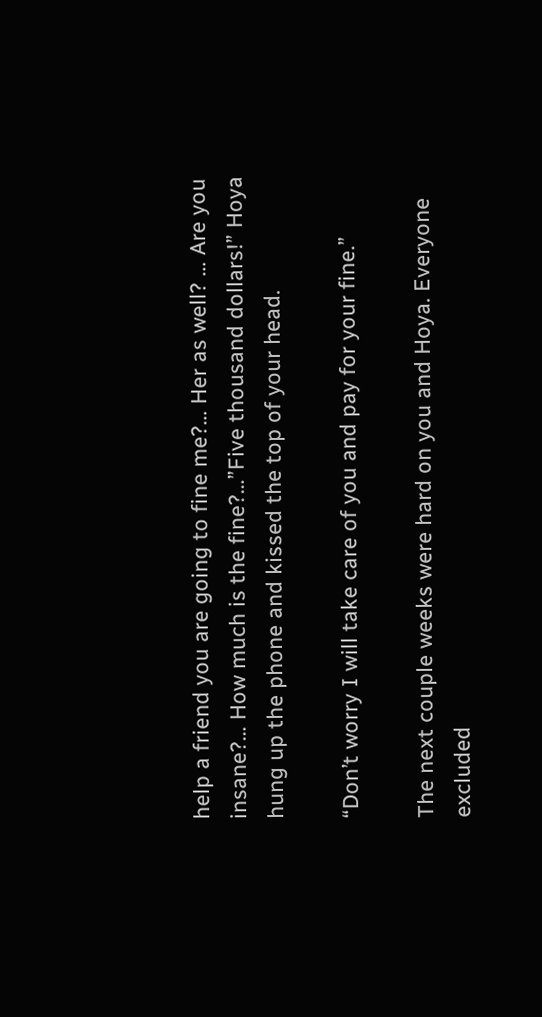help a friend you are going to fine me?… Her as well? … Are you insane?… How much is the fine?…”Five thousand dollars!” Hoya hung up the phone and kissed the top of your head.

“Don’t worry I will take care of you and pay for your fine.”

The next couple weeks were hard on you and Hoya. Everyone excluded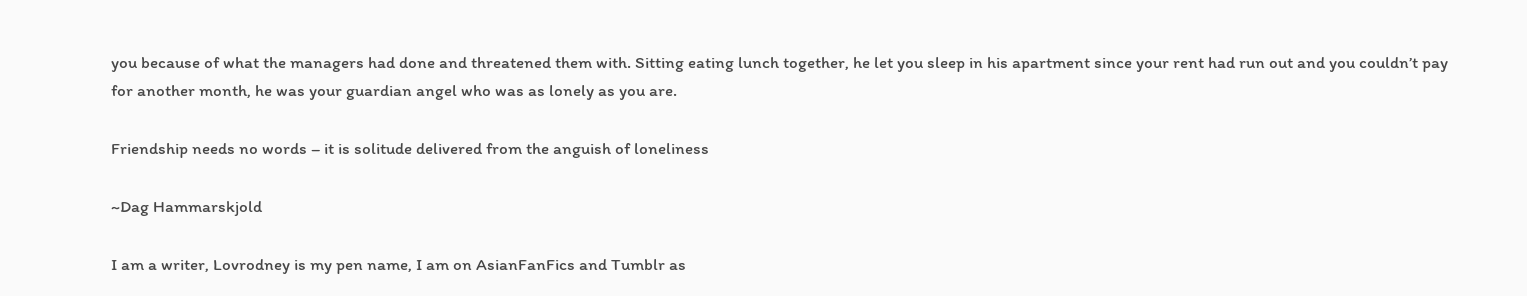you because of what the managers had done and threatened them with. Sitting eating lunch together, he let you sleep in his apartment since your rent had run out and you couldn’t pay for another month, he was your guardian angel who was as lonely as you are.

Friendship needs no words – it is solitude delivered from the anguish of loneliness

~Dag Hammarskjold

I am a writer, Lovrodney is my pen name, I am on AsianFanFics and Tumblr as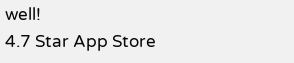well!
4.7 Star App Store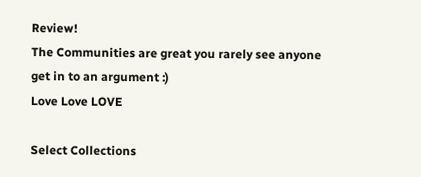Review!
The Communities are great you rarely see anyone get in to an argument :)
Love Love LOVE

Select Collections